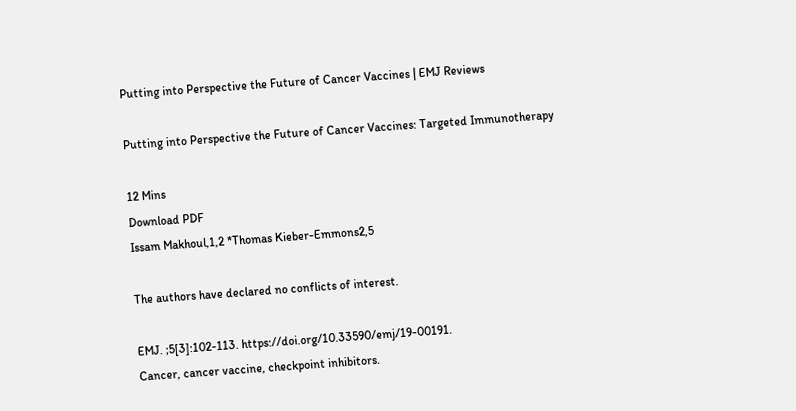Putting into Perspective the Future of Cancer Vaccines | EMJ Reviews

Putting into Perspective the Future of Cancer Vaccines: Targeted Immunotherapy

12 Mins
Download PDF
Issam Makhoul,1,2 *Thomas Kieber-Emmons2,5

The authors have declared no conflicts of interest.

EMJ. ;5[3]:102-113. https://doi.org/10.33590/emj/19-00191.
Cancer, cancer vaccine, checkpoint inhibitors.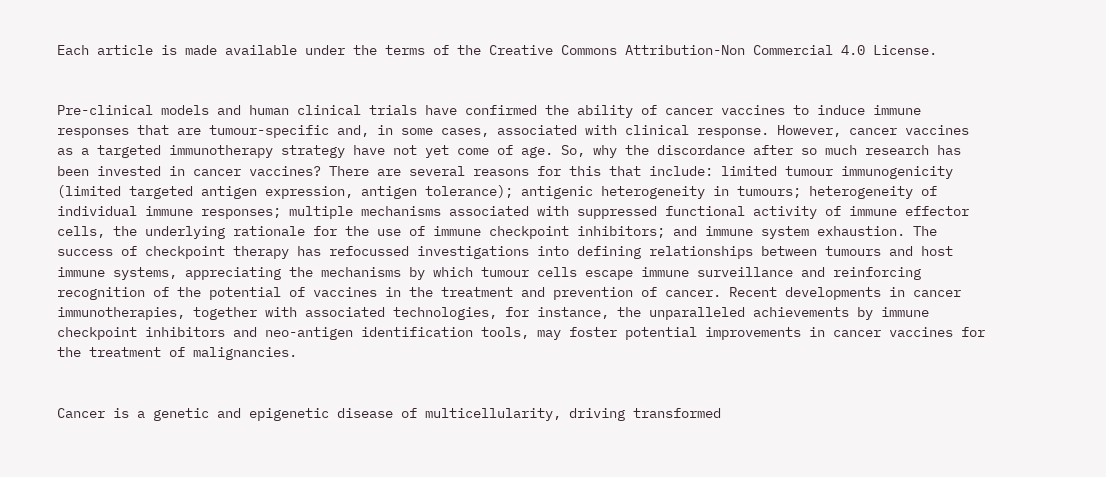Each article is made available under the terms of the Creative Commons Attribution-Non Commercial 4.0 License.


Pre-clinical models and human clinical trials have confirmed the ability of cancer vaccines to induce immune responses that are tumour-specific and, in some cases, associated with clinical response. However, cancer vaccines as a targeted immunotherapy strategy have not yet come of age. So, why the discordance after so much research has been invested in cancer vaccines? There are several reasons for this that include: limited tumour immunogenicity (limited targeted antigen expression, antigen tolerance); antigenic heterogeneity in tumours; heterogeneity of individual immune responses; multiple mechanisms associated with suppressed functional activity of immune effector cells, the underlying rationale for the use of immune checkpoint inhibitors; and immune system exhaustion. The success of checkpoint therapy has refocussed investigations into defining relationships between tumours and host immune systems, appreciating the mechanisms by which tumour cells escape immune surveillance and reinforcing recognition of the potential of vaccines in the treatment and prevention of cancer. Recent developments in cancer immunotherapies, together with associated technologies, for instance, the unparalleled achievements by immune checkpoint inhibitors and neo-antigen identification tools, may foster potential improvements in cancer vaccines for the treatment of malignancies.


Cancer is a genetic and epigenetic disease of multicellularity, driving transformed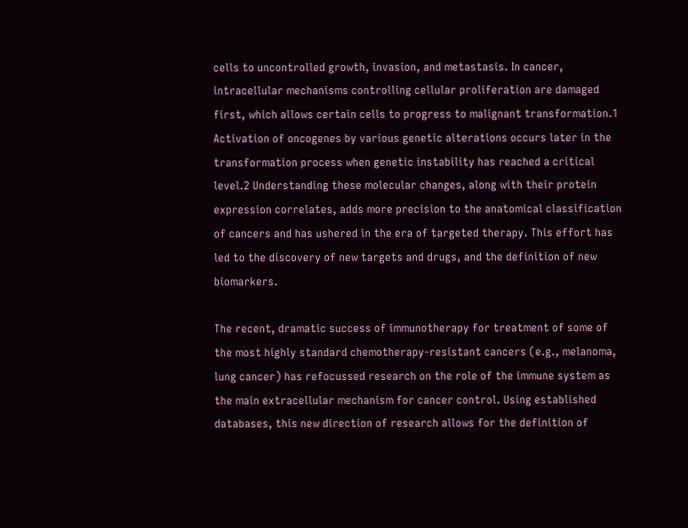cells to uncontrolled growth, invasion, and metastasis. In cancer, intracellular mechanisms controlling cellular proliferation are damaged first, which allows certain cells to progress to malignant transformation.1 Activation of oncogenes by various genetic alterations occurs later in the transformation process when genetic instability has reached a critical level.2 Understanding these molecular changes, along with their protein expression correlates, adds more precision to the anatomical classification of cancers and has ushered in the era of targeted therapy. This effort has led to the discovery of new targets and drugs, and the definition of new biomarkers.

The recent, dramatic success of immunotherapy for treatment of some of the most highly standard chemotherapy-resistant cancers (e.g., melanoma, lung cancer) has refocussed research on the role of the immune system as the main extracellular mechanism for cancer control. Using established databases, this new direction of research allows for the definition of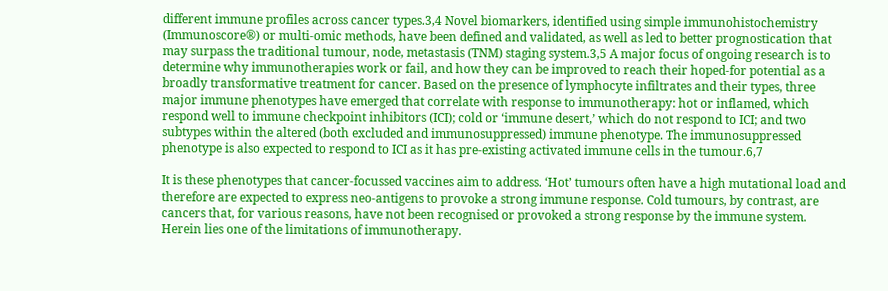different immune profiles across cancer types.3,4 Novel biomarkers, identified using simple immunohistochemistry (Immunoscore®) or multi-omic methods, have been defined and validated, as well as led to better prognostication that may surpass the traditional tumour, node, metastasis (TNM) staging system.3,5 A major focus of ongoing research is to determine why immunotherapies work or fail, and how they can be improved to reach their hoped-for potential as a broadly transformative treatment for cancer. Based on the presence of lymphocyte infiltrates and their types, three major immune phenotypes have emerged that correlate with response to immunotherapy: hot or inflamed, which respond well to immune checkpoint inhibitors (ICI); cold or ‘immune desert,’ which do not respond to ICI; and two subtypes within the altered (both excluded and immunosuppressed) immune phenotype. The immunosuppressed phenotype is also expected to respond to ICI as it has pre-existing activated immune cells in the tumour.6,7

It is these phenotypes that cancer-focussed vaccines aim to address. ‘Hot’ tumours often have a high mutational load and therefore are expected to express neo-antigens to provoke a strong immune response. Cold tumours, by contrast, are cancers that, for various reasons, have not been recognised or provoked a strong response by the immune system. Herein lies one of the limitations of immunotherapy.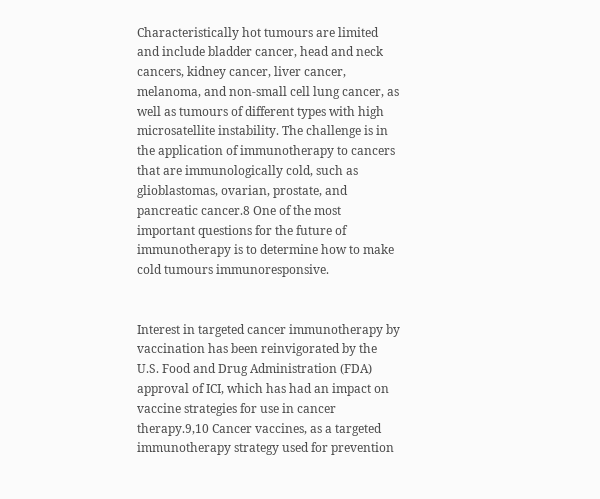Characteristically hot tumours are limited and include bladder cancer, head and neck cancers, kidney cancer, liver cancer, melanoma, and non-small cell lung cancer, as well as tumours of different types with high microsatellite instability. The challenge is in the application of immunotherapy to cancers that are immunologically cold, such as glioblastomas, ovarian, prostate, and pancreatic cancer.8 One of the most important questions for the future of immunotherapy is to determine how to make cold tumours immunoresponsive.


Interest in targeted cancer immunotherapy by vaccination has been reinvigorated by the U.S. Food and Drug Administration (FDA) approval of ICI, which has had an impact on vaccine strategies for use in cancer therapy.9,10 Cancer vaccines, as a targeted immunotherapy strategy used for prevention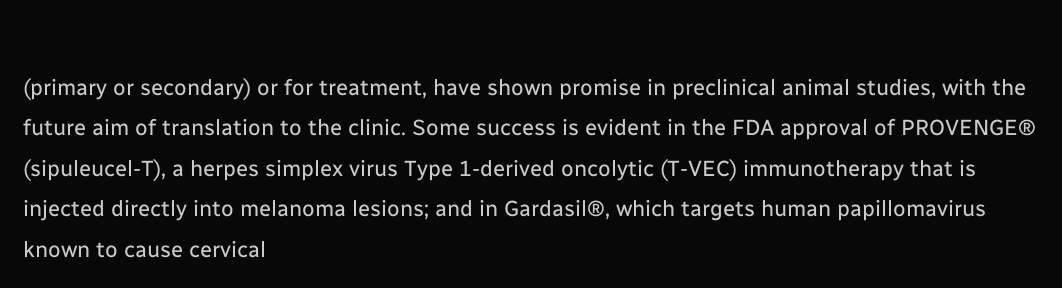(primary or secondary) or for treatment, have shown promise in preclinical animal studies, with the future aim of translation to the clinic. Some success is evident in the FDA approval of PROVENGE® (sipuleucel-T), a herpes simplex virus Type 1-derived oncolytic (T-VEC) immunotherapy that is injected directly into melanoma lesions; and in Gardasil®, which targets human papillomavirus known to cause cervical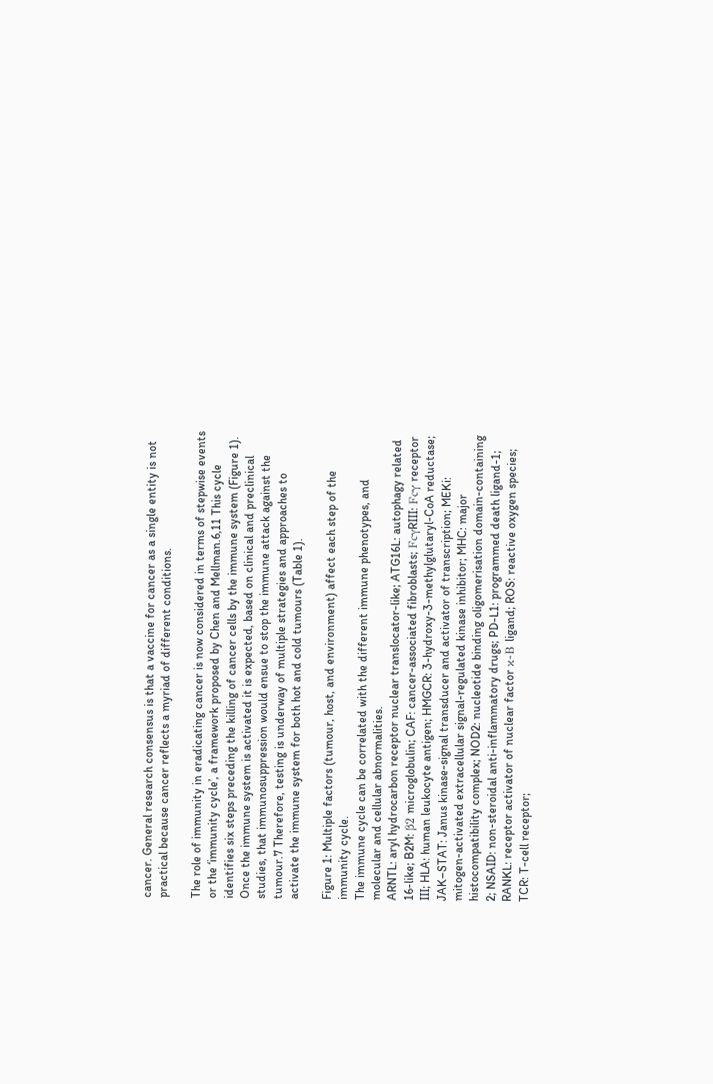cancer. General research consensus is that a vaccine for cancer as a single entity is not practical because cancer reflects a myriad of different conditions.

The role of immunity in eradicating cancer is now considered in terms of stepwise events or the ‘immunity cycle’, a framework proposed by Chen and Mellman.6,11 This cycle identifies six steps preceding the killing of cancer cells by the immune system (Figure 1). Once the immune system is activated it is expected, based on clinical and preclinical studies, that immunosuppression would ensue to stop the immune attack against the tumour.7 Therefore, testing is underway of multiple strategies and approaches to activate the immune system for both hot and cold tumours (Table 1).

Figure 1: Multiple factors (tumour, host, and environment) affect each step of the immunity cycle.
The immune cycle can be correlated with the different immune phenotypes, and molecular and cellular abnormalities.
ARNTL: aryl hydrocarbon receptor nuclear translocator-like; ATG16L: autophagy related 16-like; B2M: β2 microglobulin; CAF: cancer-associated fibroblasts; FcγRIII: Fcγ receptor III; HLA: human leukocyte antigen; HMGCR: 3-hydroxy-3-methylglutaryl-CoA reductase; JAK–STAT: Janus kinase-signal transducer and activator of transcription; MEKi: mitogen-activated extracellular signal-regulated kinase inhibitor; MHC: major histocompatibility complex; NOD2: nucleotide binding oligomerisation domain-containing 2; NSAID: non-steroidal anti-inflammatory drugs; PD-L1: programmed death ligand-1; RANKL: receptor activator of nuclear factor κ-Β ligand; ROS: reactive oxygen species; TCR: T-cell receptor;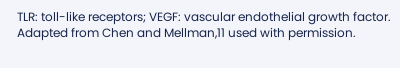TLR: toll-like receptors; VEGF: vascular endothelial growth factor.
Adapted from Chen and Mellman,11 used with permission.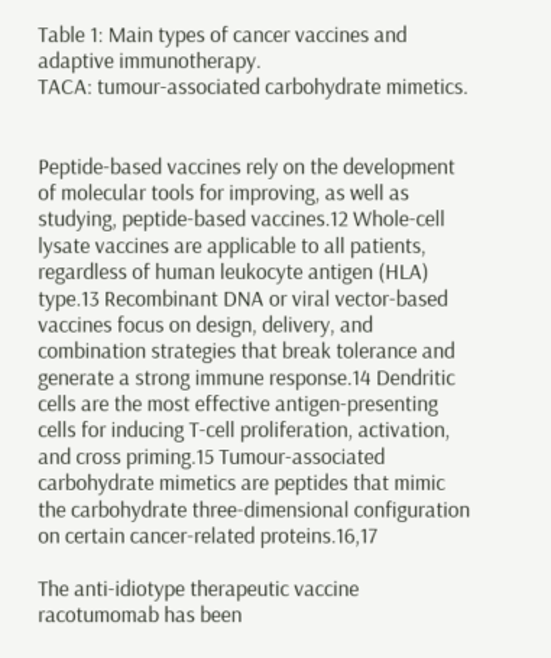Table 1: Main types of cancer vaccines and adaptive immunotherapy.
TACA: tumour-associated carbohydrate mimetics.


Peptide-based vaccines rely on the development of molecular tools for improving, as well as studying, peptide-based vaccines.12 Whole-cell lysate vaccines are applicable to all patients, regardless of human leukocyte antigen (HLA) type.13 Recombinant DNA or viral vector-based vaccines focus on design, delivery, and combination strategies that break tolerance and generate a strong immune response.14 Dendritic cells are the most effective antigen-presenting cells for inducing T-cell proliferation, activation, and cross priming.15 Tumour-associated carbohydrate mimetics are peptides that mimic the carbohydrate three-dimensional configuration on certain cancer-related proteins.16,17

The anti-idiotype therapeutic vaccine racotumomab has been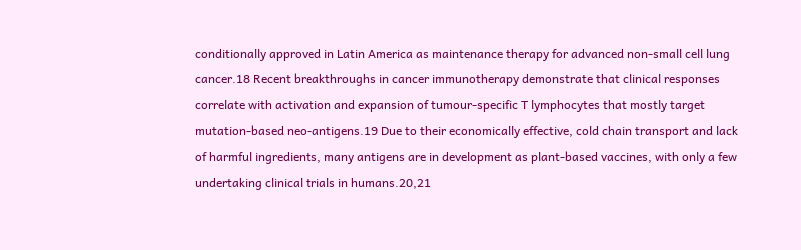conditionally approved in Latin America as maintenance therapy for advanced non-small cell lung cancer.18 Recent breakthroughs in cancer immunotherapy demonstrate that clinical responses correlate with activation and expansion of tumour-specific T lymphocytes that mostly target mutation-based neo-antigens.19 Due to their economically effective, cold chain transport and lack of harmful ingredients, many antigens are in development as plant-based vaccines, with only a few undertaking clinical trials in humans.20,21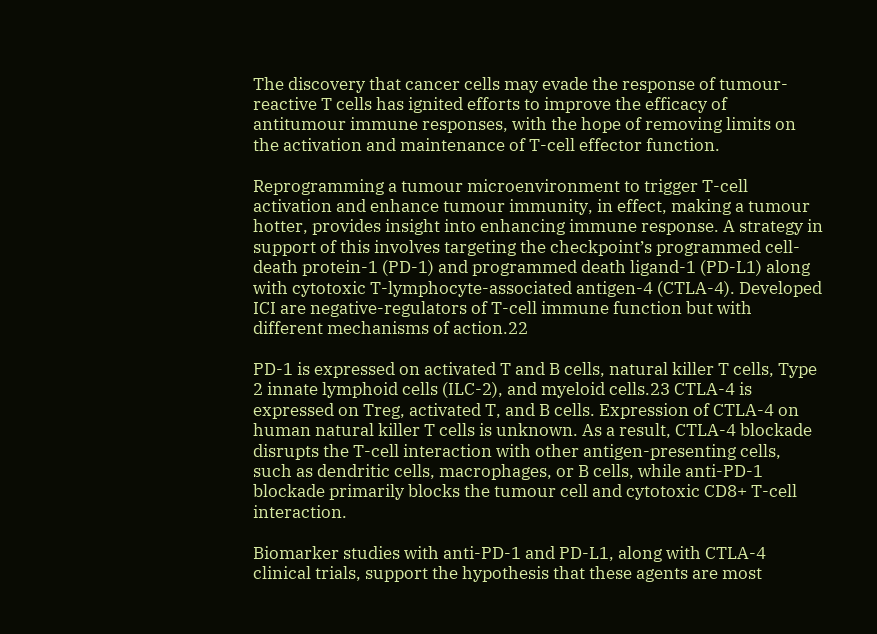The discovery that cancer cells may evade the response of tumour-reactive T cells has ignited efforts to improve the efficacy of antitumour immune responses, with the hope of removing limits on the activation and maintenance of T-cell effector function.

Reprogramming a tumour microenvironment to trigger T-cell activation and enhance tumour immunity, in effect, making a tumour hotter, provides insight into enhancing immune response. A strategy in support of this involves targeting the checkpoint’s programmed cell-death protein-1 (PD-1) and programmed death ligand-1 (PD-L1) along with cytotoxic T-lymphocyte-associated antigen-4 (CTLA-4). Developed ICI are negative-regulators of T-cell immune function but with different mechanisms of action.22

PD-1 is expressed on activated T and B cells, natural killer T cells, Type 2 innate lymphoid cells (ILC-2), and myeloid cells.23 CTLA-4 is expressed on Treg, activated T, and B cells. Expression of CTLA-4 on human natural killer T cells is unknown. As a result, CTLA-4 blockade disrupts the T-cell interaction with other antigen-presenting cells, such as dendritic cells, macrophages, or B cells, while anti-PD-1 blockade primarily blocks the tumour cell and cytotoxic CD8+ T-cell interaction.

Biomarker studies with anti-PD-1 and PD-L1, along with CTLA-4 clinical trials, support the hypothesis that these agents are most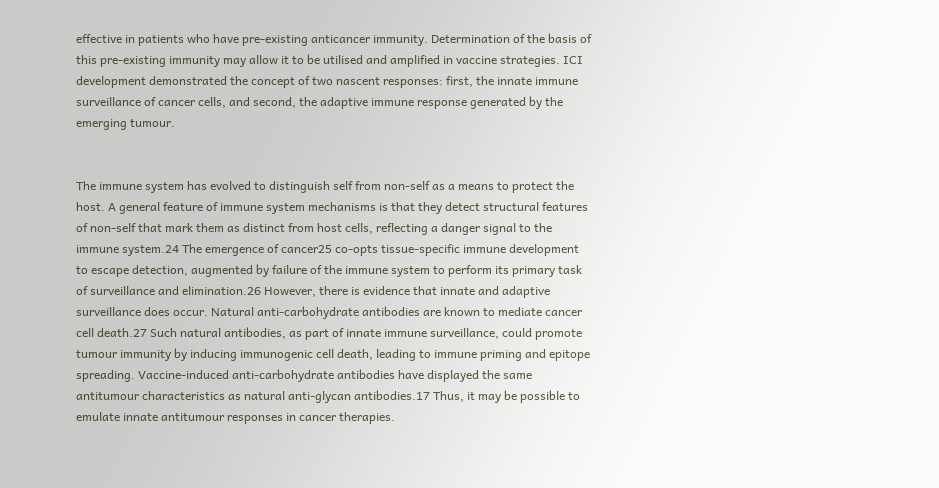effective in patients who have pre-existing anticancer immunity. Determination of the basis of this pre-existing immunity may allow it to be utilised and amplified in vaccine strategies. ICI development demonstrated the concept of two nascent responses: first, the innate immune surveillance of cancer cells, and second, the adaptive immune response generated by the emerging tumour.


The immune system has evolved to distinguish self from non-self as a means to protect the host. A general feature of immune system mechanisms is that they detect structural features of non-self that mark them as distinct from host cells, reflecting a danger signal to the immune system.24 The emergence of cancer25 co-opts tissue-specific immune development to escape detection, augmented by failure of the immune system to perform its primary task of surveillance and elimination.26 However, there is evidence that innate and adaptive surveillance does occur. Natural anti-carbohydrate antibodies are known to mediate cancer cell death.27 Such natural antibodies, as part of innate immune surveillance, could promote tumour immunity by inducing immunogenic cell death, leading to immune priming and epitope spreading. Vaccine-induced anti-carbohydrate antibodies have displayed the same antitumour characteristics as natural anti-glycan antibodies.17 Thus, it may be possible to emulate innate antitumour responses in cancer therapies.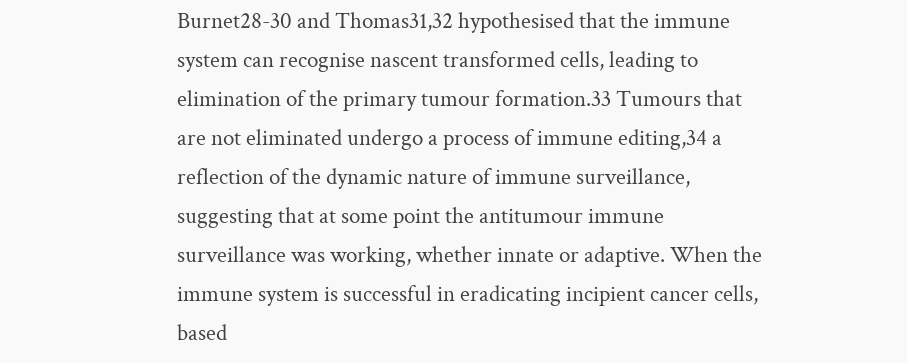Burnet28-30 and Thomas31,32 hypothesised that the immune system can recognise nascent transformed cells, leading to elimination of the primary tumour formation.33 Tumours that are not eliminated undergo a process of immune editing,34 a reflection of the dynamic nature of immune surveillance, suggesting that at some point the antitumour immune surveillance was working, whether innate or adaptive. When the immune system is successful in eradicating incipient cancer cells, based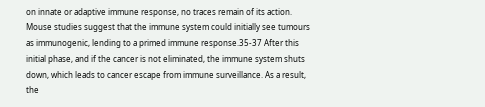on innate or adaptive immune response, no traces remain of its action. Mouse studies suggest that the immune system could initially see tumours as immunogenic, lending to a primed immune response.35-37 After this initial phase, and if the cancer is not eliminated, the immune system shuts down, which leads to cancer escape from immune surveillance. As a result, the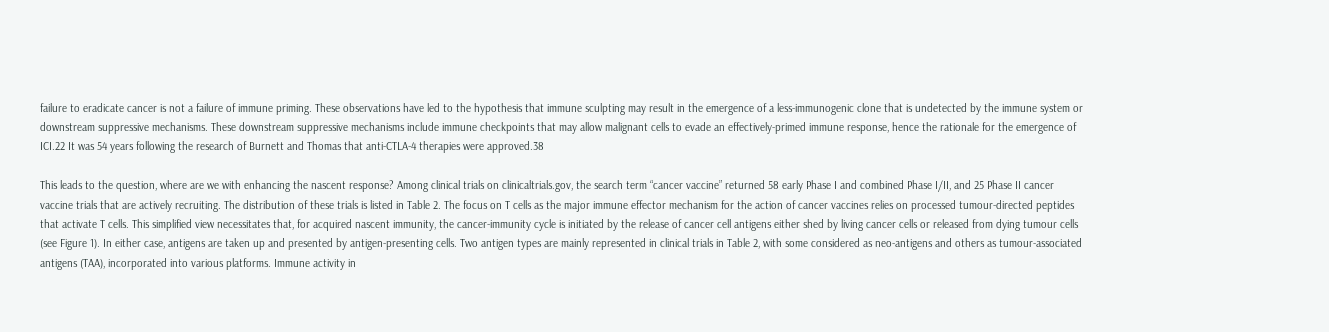failure to eradicate cancer is not a failure of immune priming. These observations have led to the hypothesis that immune sculpting may result in the emergence of a less-immunogenic clone that is undetected by the immune system or downstream suppressive mechanisms. These downstream suppressive mechanisms include immune checkpoints that may allow malignant cells to evade an effectively-primed immune response, hence the rationale for the emergence of ICI.22 It was 54 years following the research of Burnett and Thomas that anti-CTLA-4 therapies were approved.38

This leads to the question, where are we with enhancing the nascent response? Among clinical trials on clinicaltrials.gov, the search term “cancer vaccine” returned 58 early Phase I and combined Phase I/II, and 25 Phase II cancer vaccine trials that are actively recruiting. The distribution of these trials is listed in Table 2. The focus on T cells as the major immune effector mechanism for the action of cancer vaccines relies on processed tumour-directed peptides that activate T cells. This simplified view necessitates that, for acquired nascent immunity, the cancer-immunity cycle is initiated by the release of cancer cell antigens either shed by living cancer cells or released from dying tumour cells (see Figure 1). In either case, antigens are taken up and presented by antigen-presenting cells. Two antigen types are mainly represented in clinical trials in Table 2, with some considered as neo-antigens and others as tumour-associated antigens (TAA), incorporated into various platforms. Immune activity in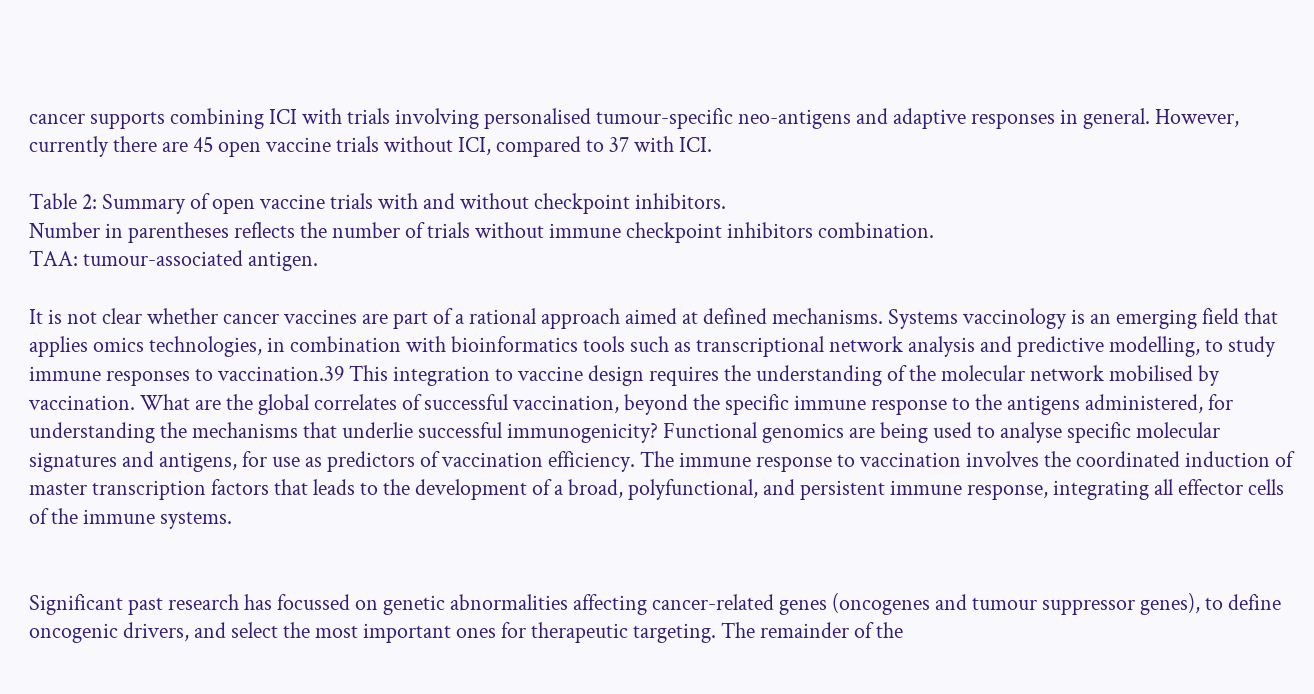cancer supports combining ICI with trials involving personalised tumour-specific neo-antigens and adaptive responses in general. However, currently there are 45 open vaccine trials without ICI, compared to 37 with ICI.

Table 2: Summary of open vaccine trials with and without checkpoint inhibitors.
Number in parentheses reflects the number of trials without immune checkpoint inhibitors combination.
TAA: tumour-associated antigen.

It is not clear whether cancer vaccines are part of a rational approach aimed at defined mechanisms. Systems vaccinology is an emerging field that applies omics technologies, in combination with bioinformatics tools such as transcriptional network analysis and predictive modelling, to study immune responses to vaccination.39 This integration to vaccine design requires the understanding of the molecular network mobilised by vaccination. What are the global correlates of successful vaccination, beyond the specific immune response to the antigens administered, for understanding the mechanisms that underlie successful immunogenicity? Functional genomics are being used to analyse specific molecular signatures and antigens, for use as predictors of vaccination efficiency. The immune response to vaccination involves the coordinated induction of master transcription factors that leads to the development of a broad, polyfunctional, and persistent immune response, integrating all effector cells of the immune systems.


Significant past research has focussed on genetic abnormalities affecting cancer-related genes (oncogenes and tumour suppressor genes), to define oncogenic drivers, and select the most important ones for therapeutic targeting. The remainder of the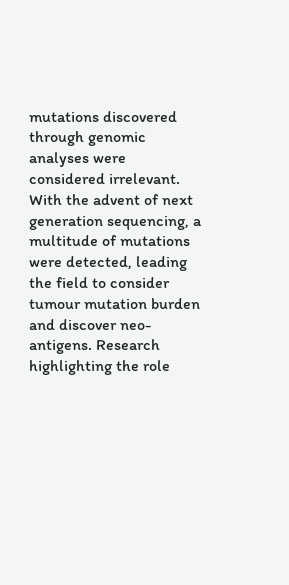mutations discovered through genomic analyses were considered irrelevant. With the advent of next generation sequencing, a multitude of mutations were detected, leading the field to consider tumour mutation burden and discover neo-antigens. Research highlighting the role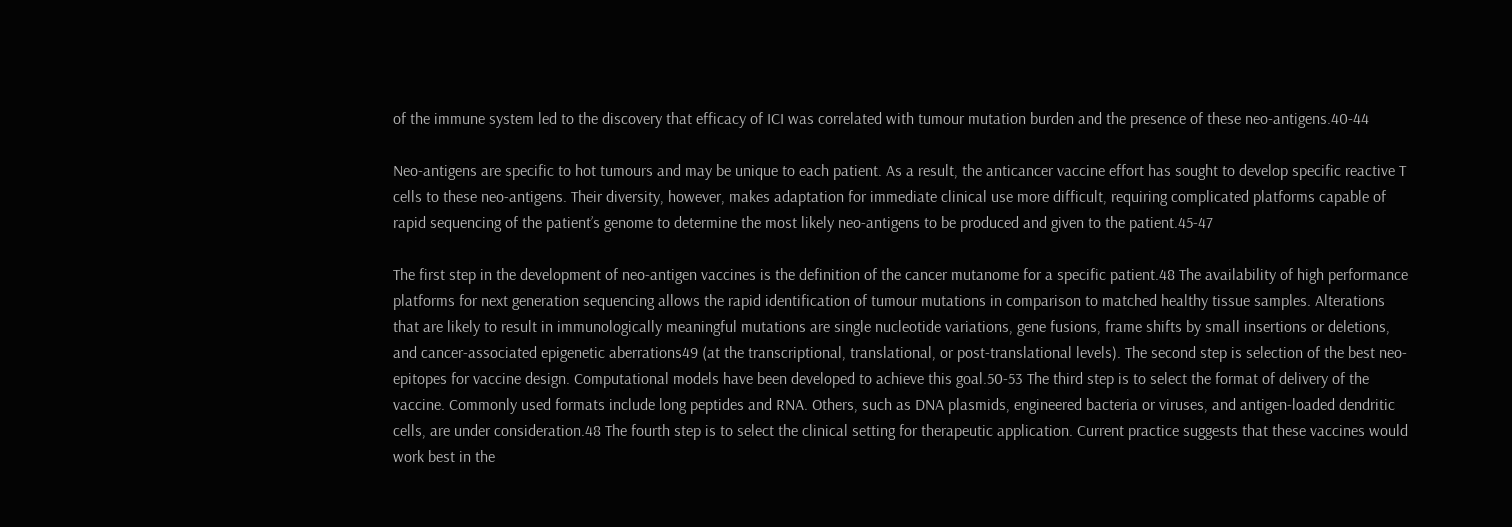of the immune system led to the discovery that efficacy of ICI was correlated with tumour mutation burden and the presence of these neo-antigens.40-44

Neo-antigens are specific to hot tumours and may be unique to each patient. As a result, the anticancer vaccine effort has sought to develop specific reactive T cells to these neo-antigens. Their diversity, however, makes adaptation for immediate clinical use more difficult, requiring complicated platforms capable of rapid sequencing of the patient’s genome to determine the most likely neo-antigens to be produced and given to the patient.45-47

The first step in the development of neo-antigen vaccines is the definition of the cancer mutanome for a specific patient.48 The availability of high performance platforms for next generation sequencing allows the rapid identification of tumour mutations in comparison to matched healthy tissue samples. Alterations that are likely to result in immunologically meaningful mutations are single nucleotide variations, gene fusions, frame shifts by small insertions or deletions, and cancer-associated epigenetic aberrations49 (at the transcriptional, translational, or post-translational levels). The second step is selection of the best neo-epitopes for vaccine design. Computational models have been developed to achieve this goal.50-53 The third step is to select the format of delivery of the vaccine. Commonly used formats include long peptides and RNA. Others, such as DNA plasmids, engineered bacteria or viruses, and antigen-loaded dendritic cells, are under consideration.48 The fourth step is to select the clinical setting for therapeutic application. Current practice suggests that these vaccines would work best in the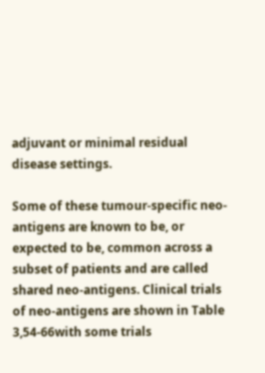adjuvant or minimal residual disease settings.

Some of these tumour-specific neo-antigens are known to be, or expected to be, common across a subset of patients and are called shared neo-antigens. Clinical trials of neo-antigens are shown in Table 3,54-66with some trials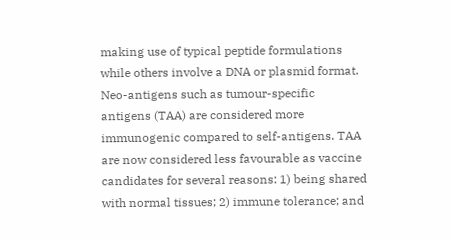making use of typical peptide formulations while others involve a DNA or plasmid format. Neo-antigens such as tumour-specific antigens (TAA) are considered more immunogenic compared to self-antigens. TAA are now considered less favourable as vaccine candidates for several reasons: 1) being shared with normal tissues; 2) immune tolerance; and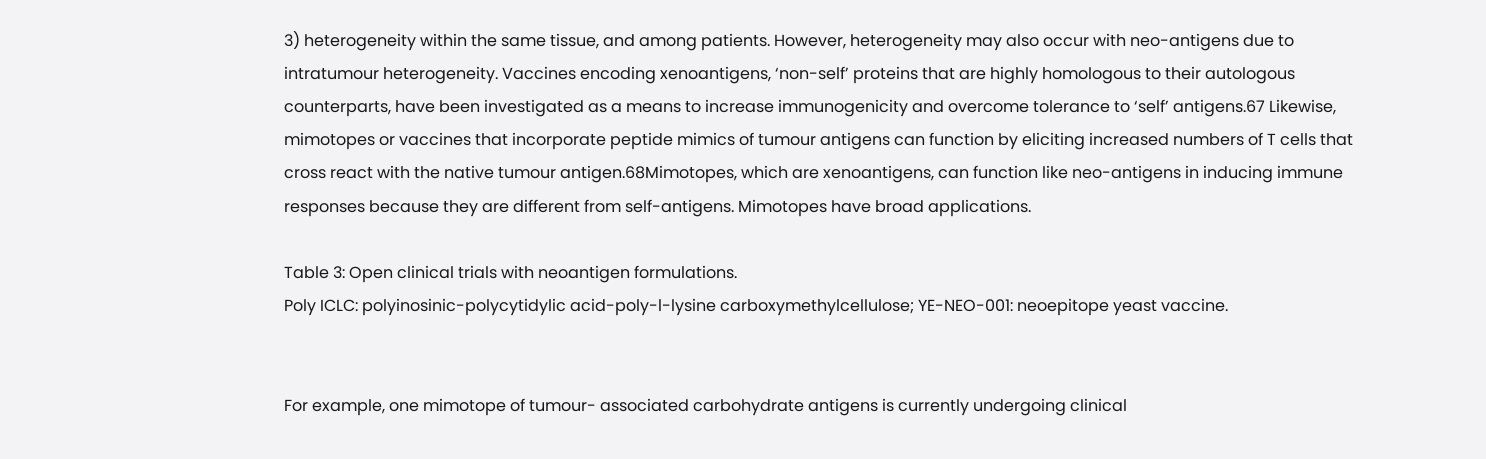3) heterogeneity within the same tissue, and among patients. However, heterogeneity may also occur with neo-antigens due to intratumour heterogeneity. Vaccines encoding xenoantigens, ‘non-self’ proteins that are highly homologous to their autologous counterparts, have been investigated as a means to increase immunogenicity and overcome tolerance to ‘self’ antigens.67 Likewise, mimotopes or vaccines that incorporate peptide mimics of tumour antigens can function by eliciting increased numbers of T cells that cross react with the native tumour antigen.68Mimotopes, which are xenoantigens, can function like neo-antigens in inducing immune responses because they are different from self-antigens. Mimotopes have broad applications.

Table 3: Open clinical trials with neoantigen formulations.
Poly ICLC: polyinosinic-polycytidylic acid-poly-l-lysine carboxymethylcellulose; YE-NEO-001: neoepitope yeast vaccine.


For example, one mimotope of tumour- associated carbohydrate antigens is currently undergoing clinical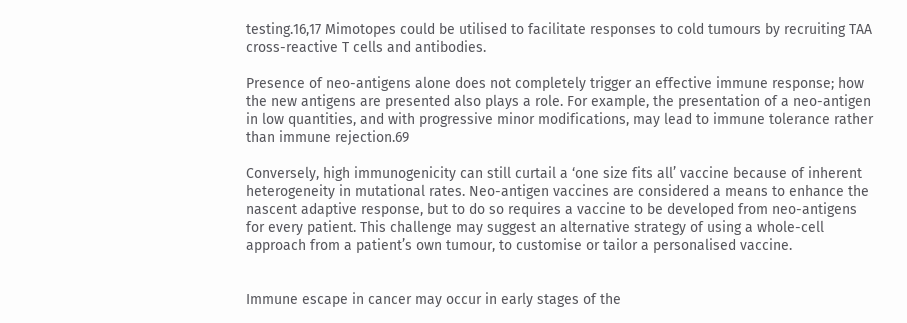testing.16,17 Mimotopes could be utilised to facilitate responses to cold tumours by recruiting TAA cross-reactive T cells and antibodies.

Presence of neo-antigens alone does not completely trigger an effective immune response; how the new antigens are presented also plays a role. For example, the presentation of a neo-antigen in low quantities, and with progressive minor modifications, may lead to immune tolerance rather than immune rejection.69

Conversely, high immunogenicity can still curtail a ‘one size fits all’ vaccine because of inherent heterogeneity in mutational rates. Neo-antigen vaccines are considered a means to enhance the nascent adaptive response, but to do so requires a vaccine to be developed from neo-antigens for every patient. This challenge may suggest an alternative strategy of using a whole-cell approach from a patient’s own tumour, to customise or tailor a personalised vaccine.


Immune escape in cancer may occur in early stages of the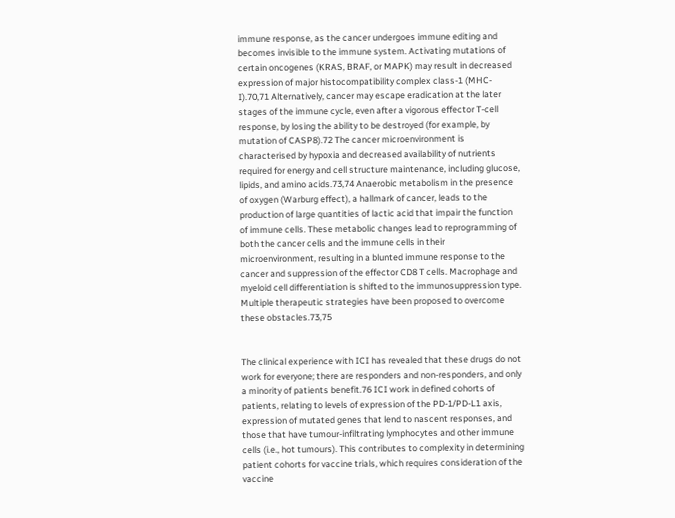immune response, as the cancer undergoes immune editing and becomes invisible to the immune system. Activating mutations of certain oncogenes (KRAS, BRAF, or MAPK) may result in decreased expression of major histocompatibility complex class-1 (MHC-I).70,71 Alternatively, cancer may escape eradication at the later stages of the immune cycle, even after a vigorous effector T-cell response, by losing the ability to be destroyed (for example, by mutation of CASP8).72 The cancer microenvironment is characterised by hypoxia and decreased availability of nutrients required for energy and cell structure maintenance, including glucose, lipids, and amino acids.73,74 Anaerobic metabolism in the presence of oxygen (Warburg effect), a hallmark of cancer, leads to the production of large quantities of lactic acid that impair the function of immune cells. These metabolic changes lead to reprogramming of both the cancer cells and the immune cells in their microenvironment, resulting in a blunted immune response to the cancer and suppression of the effector CD8 T cells. Macrophage and myeloid cell differentiation is shifted to the immunosuppression type. Multiple therapeutic strategies have been proposed to overcome these obstacles.73,75


The clinical experience with ICI has revealed that these drugs do not work for everyone; there are responders and non-responders, and only a minority of patients benefit.76 ICI work in defined cohorts of patients, relating to levels of expression of the PD-1/PD-L1 axis, expression of mutated genes that lend to nascent responses, and those that have tumour-infiltrating lymphocytes and other immune cells (i.e., hot tumours). This contributes to complexity in determining patient cohorts for vaccine trials, which requires consideration of the vaccine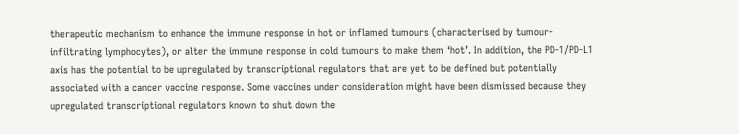therapeutic mechanism to enhance the immune response in hot or inflamed tumours (characterised by tumour-infiltrating lymphocytes), or alter the immune response in cold tumours to make them ‘hot’. In addition, the PD-1/PD-L1 axis has the potential to be upregulated by transcriptional regulators that are yet to be defined but potentially associated with a cancer vaccine response. Some vaccines under consideration might have been dismissed because they upregulated transcriptional regulators known to shut down the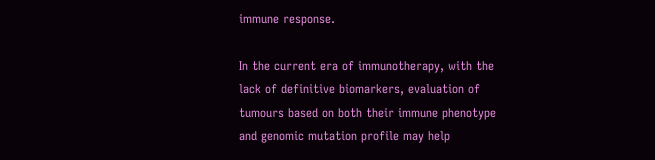immune response.

In the current era of immunotherapy, with the lack of definitive biomarkers, evaluation of tumours based on both their immune phenotype and genomic mutation profile may help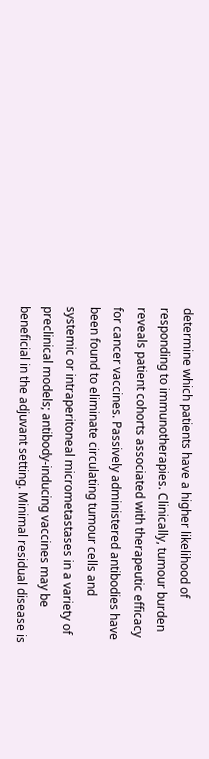determine which patients have a higher likelihood of responding to immunotherapies. Clinically, tumour burden reveals patient cohorts associated with therapeutic efficacy for cancer vaccines. Passively administered antibodies have been found to eliminate circulating tumour cells and systemic or intraperitoneal micrometastases in a variety of preclinical models; antibody-inducing vaccines may be beneficial in the adjuvant setting. Minimal residual disease is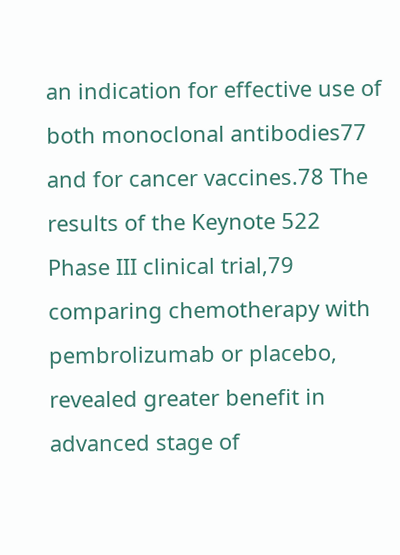an indication for effective use of both monoclonal antibodies77 and for cancer vaccines.78 The results of the Keynote 522 Phase III clinical trial,79 comparing chemotherapy with pembrolizumab or placebo, revealed greater benefit in advanced stage of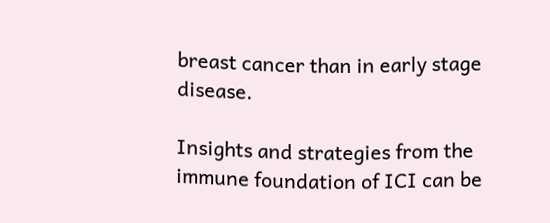breast cancer than in early stage disease.

Insights and strategies from the immune foundation of ICI can be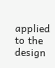applied to the design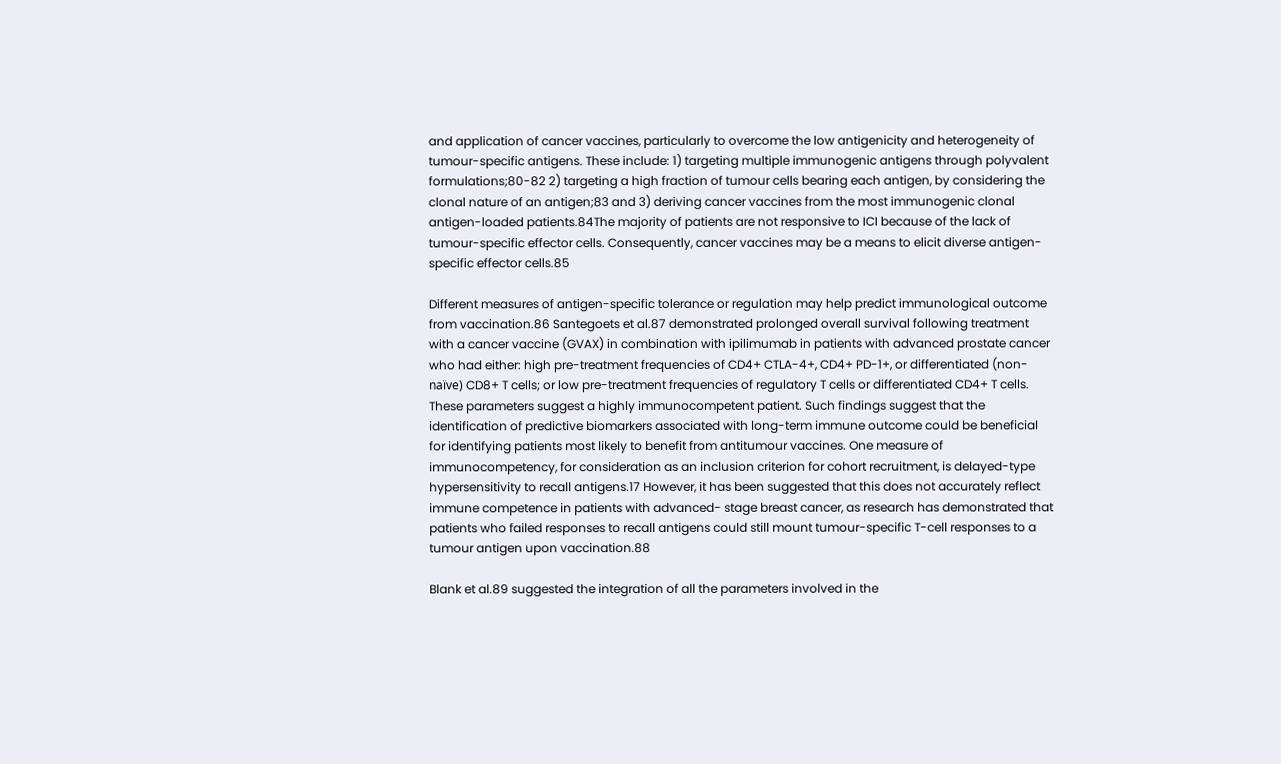and application of cancer vaccines, particularly to overcome the low antigenicity and heterogeneity of tumour-specific antigens. These include: 1) targeting multiple immunogenic antigens through polyvalent formulations;80-82 2) targeting a high fraction of tumour cells bearing each antigen, by considering the clonal nature of an antigen;83 and 3) deriving cancer vaccines from the most immunogenic clonal antigen-loaded patients.84The majority of patients are not responsive to ICI because of the lack of tumour-specific effector cells. Consequently, cancer vaccines may be a means to elicit diverse antigen-specific effector cells.85

Different measures of antigen-specific tolerance or regulation may help predict immunological outcome from vaccination.86 Santegoets et al.87 demonstrated prolonged overall survival following treatment with a cancer vaccine (GVAX) in combination with ipilimumab in patients with advanced prostate cancer who had either: high pre-treatment frequencies of CD4+ CTLA-4+, CD4+ PD-1+, or differentiated (non-naïve) CD8+ T cells; or low pre-treatment frequencies of regulatory T cells or differentiated CD4+ T cells. These parameters suggest a highly immunocompetent patient. Such findings suggest that the identification of predictive biomarkers associated with long-term immune outcome could be beneficial for identifying patients most likely to benefit from antitumour vaccines. One measure of immunocompetency, for consideration as an inclusion criterion for cohort recruitment, is delayed-type hypersensitivity to recall antigens.17 However, it has been suggested that this does not accurately reflect immune competence in patients with advanced- stage breast cancer, as research has demonstrated that patients who failed responses to recall antigens could still mount tumour-specific T-cell responses to a tumour antigen upon vaccination.88

Blank et al.89 suggested the integration of all the parameters involved in the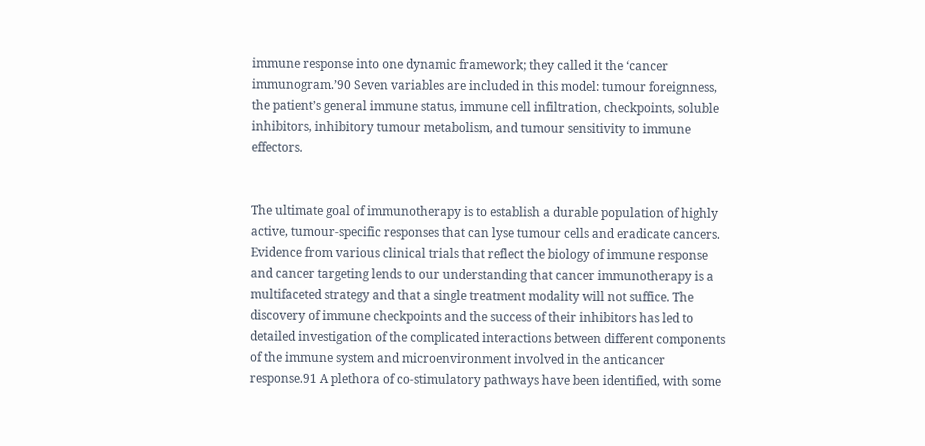immune response into one dynamic framework; they called it the ‘cancer immunogram.’90 Seven variables are included in this model: tumour foreignness, the patient’s general immune status, immune cell infiltration, checkpoints, soluble inhibitors, inhibitory tumour metabolism, and tumour sensitivity to immune effectors.


The ultimate goal of immunotherapy is to establish a durable population of highly active, tumour-specific responses that can lyse tumour cells and eradicate cancers. Evidence from various clinical trials that reflect the biology of immune response and cancer targeting lends to our understanding that cancer immunotherapy is a multifaceted strategy and that a single treatment modality will not suffice. The discovery of immune checkpoints and the success of their inhibitors has led to detailed investigation of the complicated interactions between different components of the immune system and microenvironment involved in the anticancer response.91 A plethora of co-stimulatory pathways have been identified, with some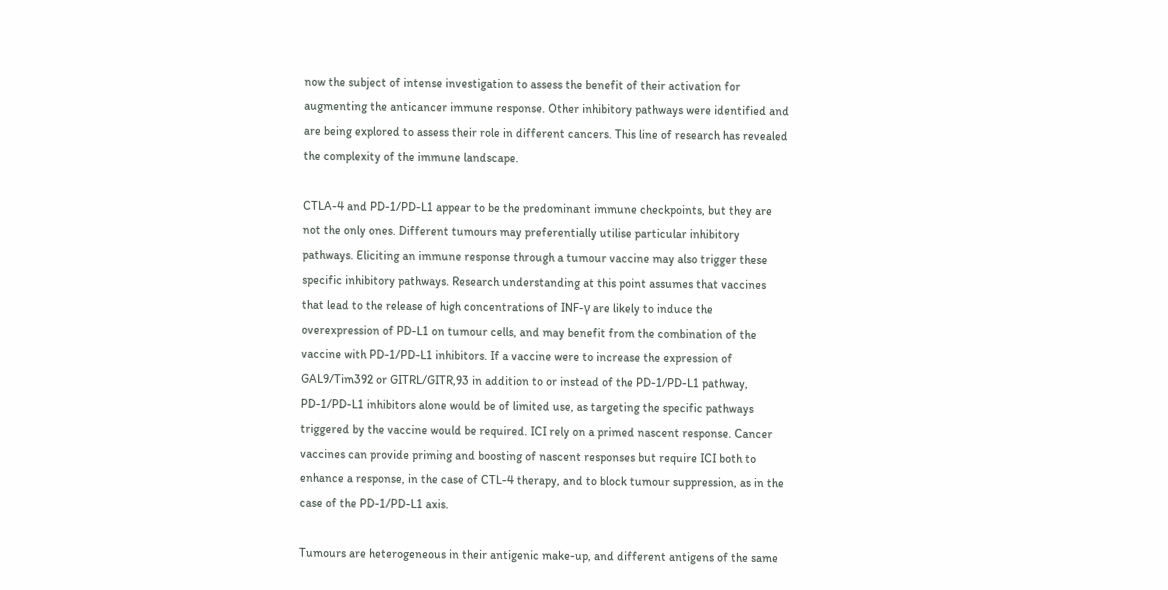now the subject of intense investigation to assess the benefit of their activation for augmenting the anticancer immune response. Other inhibitory pathways were identified and are being explored to assess their role in different cancers. This line of research has revealed the complexity of the immune landscape.

CTLA-4 and PD-1/PD-L1 appear to be the predominant immune checkpoints, but they are not the only ones. Different tumours may preferentially utilise particular inhibitory pathways. Eliciting an immune response through a tumour vaccine may also trigger these specific inhibitory pathways. Research understanding at this point assumes that vaccines that lead to the release of high concentrations of INF-γ are likely to induce the overexpression of PD-L1 on tumour cells, and may benefit from the combination of the vaccine with PD-1/PD-L1 inhibitors. If a vaccine were to increase the expression of GAL9/Tim392 or GITRL/GITR,93 in addition to or instead of the PD-1/PD-L1 pathway, PD-1/PD-L1 inhibitors alone would be of limited use, as targeting the specific pathways triggered by the vaccine would be required. ICI rely on a primed nascent response. Cancer vaccines can provide priming and boosting of nascent responses but require ICI both to enhance a response, in the case of CTL-4 therapy, and to block tumour suppression, as in the case of the PD-1/PD-L1 axis.

Tumours are heterogeneous in their antigenic make-up, and different antigens of the same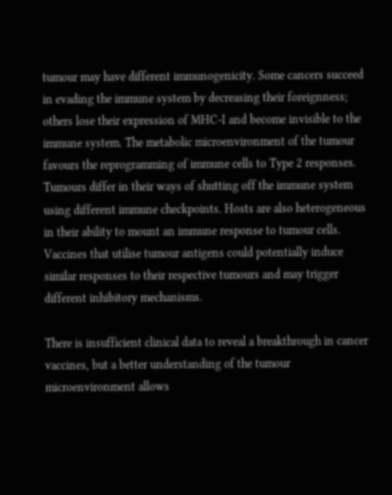tumour may have different immunogenicity. Some cancers succeed in evading the immune system by decreasing their foreignness; others lose their expression of MHC-I and become invisible to the immune system. The metabolic microenvironment of the tumour favours the reprogramming of immune cells to Type 2 responses. Tumours differ in their ways of shutting off the immune system using different immune checkpoints. Hosts are also heterogeneous in their ability to mount an immune response to tumour cells. Vaccines that utilise tumour antigens could potentially induce similar responses to their respective tumours and may trigger different inhibitory mechanisms.

There is insufficient clinical data to reveal a breakthrough in cancer vaccines, but a better understanding of the tumour microenvironment allows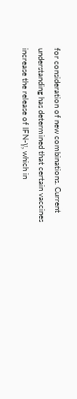for consideration of new combinations. Current understanding has determined that certain vaccines increase the release of IFN-γ, which in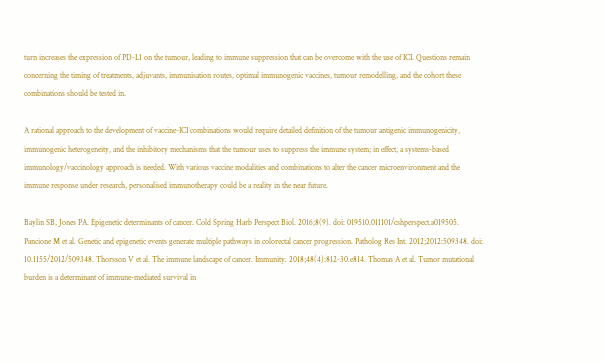turn increases the expression of PD-L1 on the tumour, leading to immune suppression that can be overcome with the use of ICI. Questions remain concerning the timing of treatments, adjuvants, immunisation routes, optimal immunogenic vaccines, tumour remodelling, and the cohort these combinations should be tested in.

A rational approach to the development of vaccine-ICI combinations would require detailed definition of the tumour antigenic immunogenicity, immunogenic heterogeneity, and the inhibitory mechanisms that the tumour uses to suppress the immune system; in effect, a systems-based immunology/vaccinology approach is needed. With various vaccine modalities and combinations to alter the cancer microenvironment and the immune response under research, personalised immunotherapy could be a reality in the near future.

Baylin SB, Jones PA. Epigenetic determinants of cancer. Cold Spring Harb Perspect Biol. 2016;8(9). doi: 019510.011101/cshperspect.a019505. Pancione M et al. Genetic and epigenetic events generate multiple pathways in colorectal cancer progression. Patholog Res Int. 2012;2012:509348. doi: 10.1155/2012/509348. Thorsson V et al. The immune landscape of cancer. Immunity. 2018;48(4):812-30.e814. Thomas A et al. Tumor mutational burden is a determinant of immune-mediated survival in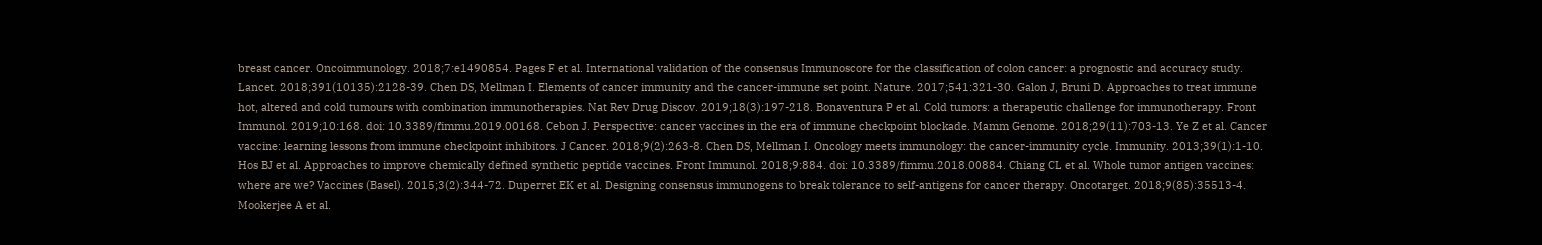breast cancer. Oncoimmunology. 2018;7:e1490854. Pages F et al. International validation of the consensus Immunoscore for the classification of colon cancer: a prognostic and accuracy study. Lancet. 2018;391(10135):2128-39. Chen DS, Mellman I. Elements of cancer immunity and the cancer-immune set point. Nature. 2017;541:321-30. Galon J, Bruni D. Approaches to treat immune hot, altered and cold tumours with combination immunotherapies. Nat Rev Drug Discov. 2019;18(3):197-218. Bonaventura P et al. Cold tumors: a therapeutic challenge for immunotherapy. Front Immunol. 2019;10:168. doi: 10.3389/fimmu.2019.00168. Cebon J. Perspective: cancer vaccines in the era of immune checkpoint blockade. Mamm Genome. 2018;29(11):703-13. Ye Z et al. Cancer vaccine: learning lessons from immune checkpoint inhibitors. J Cancer. 2018;9(2):263-8. Chen DS, Mellman I. Oncology meets immunology: the cancer-immunity cycle. Immunity. 2013;39(1):1-10. Hos BJ et al. Approaches to improve chemically defined synthetic peptide vaccines. Front Immunol. 2018;9:884. doi: 10.3389/fimmu.2018.00884. Chiang CL et al. Whole tumor antigen vaccines: where are we? Vaccines (Basel). 2015;3(2):344-72. Duperret EK et al. Designing consensus immunogens to break tolerance to self-antigens for cancer therapy. Oncotarget. 2018;9(85):35513-4. Mookerjee A et al.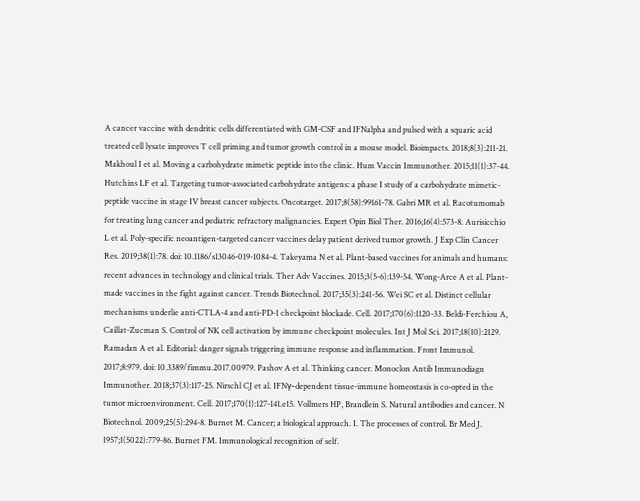A cancer vaccine with dendritic cells differentiated with GM-CSF and IFNalpha and pulsed with a squaric acid treated cell lysate improves T cell priming and tumor growth control in a mouse model. Bioimpacts. 2018;8(3):211-21. Makhoul I et al. Moving a carbohydrate mimetic peptide into the clinic. Hum Vaccin Immunother. 2015;11(1):37-44. Hutchins LF et al. Targeting tumor-associated carbohydrate antigens: a phase I study of a carbohydrate mimetic-peptide vaccine in stage IV breast cancer subjects. Oncotarget. 2017;8(58):99161-78. Gabri MR et al. Racotumomab for treating lung cancer and pediatric refractory malignancies. Expert Opin Biol Ther. 2016;16(4):573-8. Aurisicchio L et al. Poly-specific neoantigen-targeted cancer vaccines delay patient derived tumor growth. J Exp Clin Cancer Res. 2019;38(1):78. doi: 10.1186/s13046-019-1084-4. Takeyama N et al. Plant-based vaccines for animals and humans: recent advances in technology and clinical trials. Ther Adv Vaccines. 2015;3(5-6):139-54. Wong-Arce A et al. Plant-made vaccines in the fight against cancer. Trends Biotechnol. 2017;35(3):241-56. Wei SC et al. Distinct cellular mechanisms underlie anti-CTLA-4 and anti-PD-1 checkpoint blockade. Cell. 2017;170(6):1120-33. Beldi-Ferchiou A, Caillat-Zucman S. Control of NK cell activation by immune checkpoint molecules. Int J Mol Sci. 2017;18(10):2129. Ramadan A et al. Editorial: danger signals triggering immune response and inflammation. Front Immunol. 2017;8:979. doi: 10.3389/fimmu.2017.00979. Pashov A et al. Thinking cancer. Monoclon Antib Immunodiagn Immunother. 2018;37(3):117-25. Nirschl CJ et al. IFNγ-dependent tissue-immune homeostasis is co-opted in the tumor microenvironment. Cell. 2017;170(1):127-141.e15. Vollmers HP, Brandlein S. Natural antibodies and cancer. N Biotechnol. 2009;25(5):294-8. Burnet M. Cancer; a biological approach. I. The processes of control. Br Med J. 1957;1(5022):779-86. Burnet FM. Immunological recognition of self.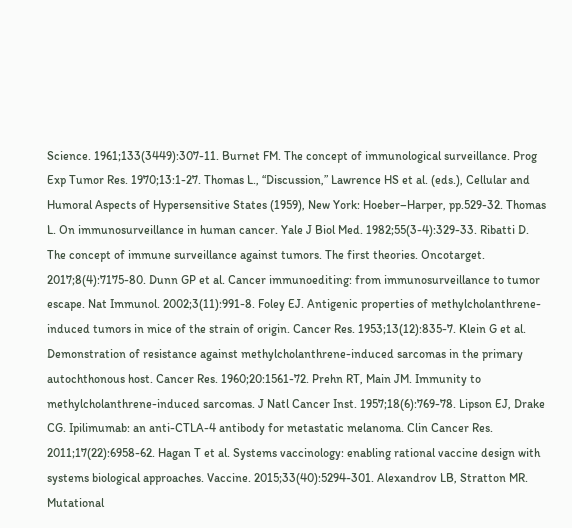Science. 1961;133(3449):307-11. Burnet FM. The concept of immunological surveillance. Prog Exp Tumor Res. 1970;13:1-27. Thomas L., “Discussion,” Lawrence HS et al. (eds.), Cellular and Humoral Aspects of Hypersensitive States (1959), New York: Hoeber–Harper, pp.529-32. Thomas L. On immunosurveillance in human cancer. Yale J Biol Med. 1982;55(3-4):329-33. Ribatti D. The concept of immune surveillance against tumors. The first theories. Oncotarget. 2017;8(4):7175-80. Dunn GP et al. Cancer immunoediting: from immunosurveillance to tumor escape. Nat Immunol. 2002;3(11):991-8. Foley EJ. Antigenic properties of methylcholanthrene-induced tumors in mice of the strain of origin. Cancer Res. 1953;13(12):835-7. Klein G et al. Demonstration of resistance against methylcholanthrene-induced sarcomas in the primary autochthonous host. Cancer Res. 1960;20:1561-72. Prehn RT, Main JM. Immunity to methylcholanthrene-induced sarcomas. J Natl Cancer Inst. 1957;18(6):769-78. Lipson EJ, Drake CG. Ipilimumab: an anti-CTLA-4 antibody for metastatic melanoma. Clin Cancer Res. 2011;17(22):6958-62. Hagan T et al. Systems vaccinology: enabling rational vaccine design with systems biological approaches. Vaccine. 2015;33(40):5294-301. Alexandrov LB, Stratton MR. Mutational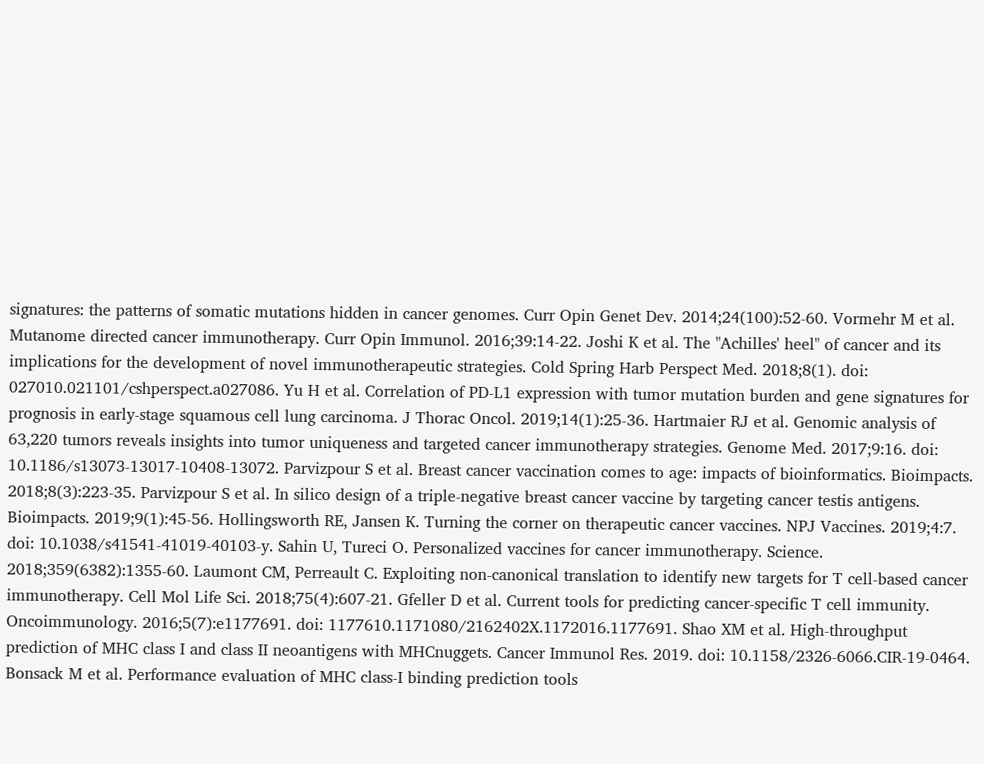signatures: the patterns of somatic mutations hidden in cancer genomes. Curr Opin Genet Dev. 2014;24(100):52-60. Vormehr M et al. Mutanome directed cancer immunotherapy. Curr Opin Immunol. 2016;39:14-22. Joshi K et al. The "Achilles' heel" of cancer and its implications for the development of novel immunotherapeutic strategies. Cold Spring Harb Perspect Med. 2018;8(1). doi: 027010.021101/cshperspect.a027086. Yu H et al. Correlation of PD-L1 expression with tumor mutation burden and gene signatures for prognosis in early-stage squamous cell lung carcinoma. J Thorac Oncol. 2019;14(1):25-36. Hartmaier RJ et al. Genomic analysis of 63,220 tumors reveals insights into tumor uniqueness and targeted cancer immunotherapy strategies. Genome Med. 2017;9:16. doi: 10.1186/s13073-13017-10408-13072. Parvizpour S et al. Breast cancer vaccination comes to age: impacts of bioinformatics. Bioimpacts. 2018;8(3):223-35. Parvizpour S et al. In silico design of a triple-negative breast cancer vaccine by targeting cancer testis antigens. Bioimpacts. 2019;9(1):45-56. Hollingsworth RE, Jansen K. Turning the corner on therapeutic cancer vaccines. NPJ Vaccines. 2019;4:7. doi: 10.1038/s41541-41019-40103-y. Sahin U, Tureci O. Personalized vaccines for cancer immunotherapy. Science. 2018;359(6382):1355-60. Laumont CM, Perreault C. Exploiting non-canonical translation to identify new targets for T cell-based cancer immunotherapy. Cell Mol Life Sci. 2018;75(4):607-21. Gfeller D et al. Current tools for predicting cancer-specific T cell immunity. Oncoimmunology. 2016;5(7):e1177691. doi: 1177610.1171080/2162402X.1172016.1177691. Shao XM et al. High-throughput prediction of MHC class I and class II neoantigens with MHCnuggets. Cancer Immunol Res. 2019. doi: 10.1158/2326-6066.CIR-19-0464. Bonsack M et al. Performance evaluation of MHC class-I binding prediction tools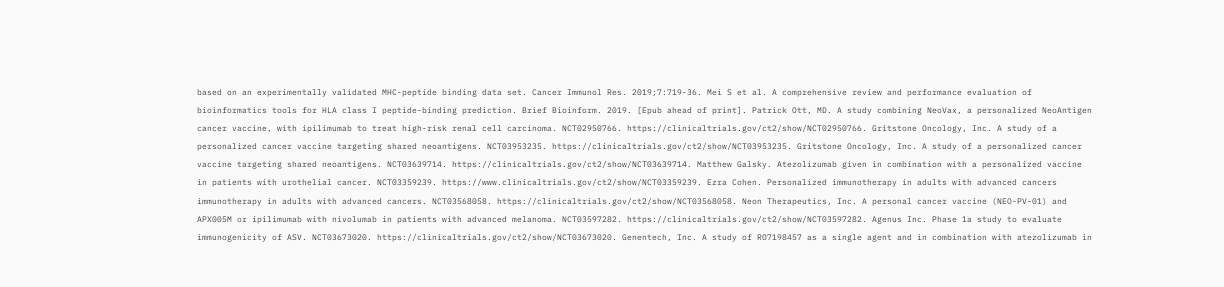based on an experimentally validated MHC-peptide binding data set. Cancer Immunol Res. 2019;7:719-36. Mei S et al. A comprehensive review and performance evaluation of bioinformatics tools for HLA class I peptide-binding prediction. Brief Bioinform. 2019. [Epub ahead of print]. Patrick Ott, MD. A study combining NeoVax, a personalized NeoAntigen cancer vaccine, with ipilimumab to treat high-risk renal cell carcinoma. NCT02950766. https://clinicaltrials.gov/ct2/show/NCT02950766. Gritstone Oncology, Inc. A study of a personalized cancer vaccine targeting shared neoantigens. NCT03953235. https://clinicaltrials.gov/ct2/show/NCT03953235. Gritstone Oncology, Inc. A study of a personalized cancer vaccine targeting shared neoantigens. NCT03639714. https://clinicaltrials.gov/ct2/show/NCT03639714. Matthew Galsky. Atezolizumab given in combination with a personalized vaccine in patients with urothelial cancer. NCT03359239. https://www.clinicaltrials.gov/ct2/show/NCT03359239. Ezra Cohen. Personalized immunotherapy in adults with advanced cancers immunotherapy in adults with advanced cancers. NCT03568058. https://clinicaltrials.gov/ct2/show/NCT03568058. Neon Therapeutics, Inc. A personal cancer vaccine (NEO-PV-01) and APX005M or ipilimumab with nivolumab in patients with advanced melanoma. NCT03597282. https://clinicaltrials.gov/ct2/show/NCT03597282. Agenus Inc. Phase 1a study to evaluate immunogenicity of ASV. NCT03673020. https://clinicaltrials.gov/ct2/show/NCT03673020. Genentech, Inc. A study of RO7198457 as a single agent and in combination with atezolizumab in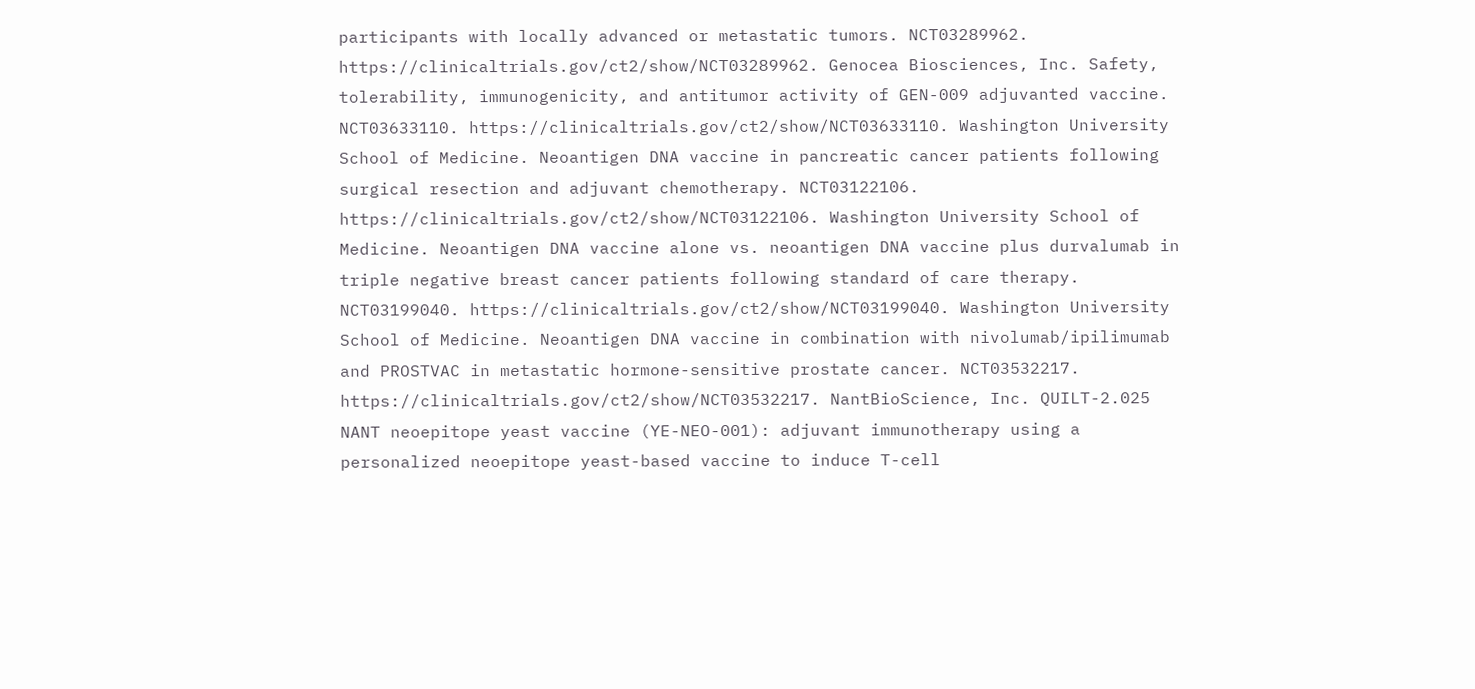participants with locally advanced or metastatic tumors. NCT03289962. https://clinicaltrials.gov/ct2/show/NCT03289962. Genocea Biosciences, Inc. Safety, tolerability, immunogenicity, and antitumor activity of GEN-009 adjuvanted vaccine. NCT03633110. https://clinicaltrials.gov/ct2/show/NCT03633110. Washington University School of Medicine. Neoantigen DNA vaccine in pancreatic cancer patients following surgical resection and adjuvant chemotherapy. NCT03122106. https://clinicaltrials.gov/ct2/show/NCT03122106. Washington University School of Medicine. Neoantigen DNA vaccine alone vs. neoantigen DNA vaccine plus durvalumab in triple negative breast cancer patients following standard of care therapy. NCT03199040. https://clinicaltrials.gov/ct2/show/NCT03199040. Washington University School of Medicine. Neoantigen DNA vaccine in combination with nivolumab/ipilimumab and PROSTVAC in metastatic hormone-sensitive prostate cancer. NCT03532217. https://clinicaltrials.gov/ct2/show/NCT03532217. NantBioScience, Inc. QUILT-2.025 NANT neoepitope yeast vaccine (YE-NEO-001): adjuvant immunotherapy using a personalized neoepitope yeast-based vaccine to induce T-cell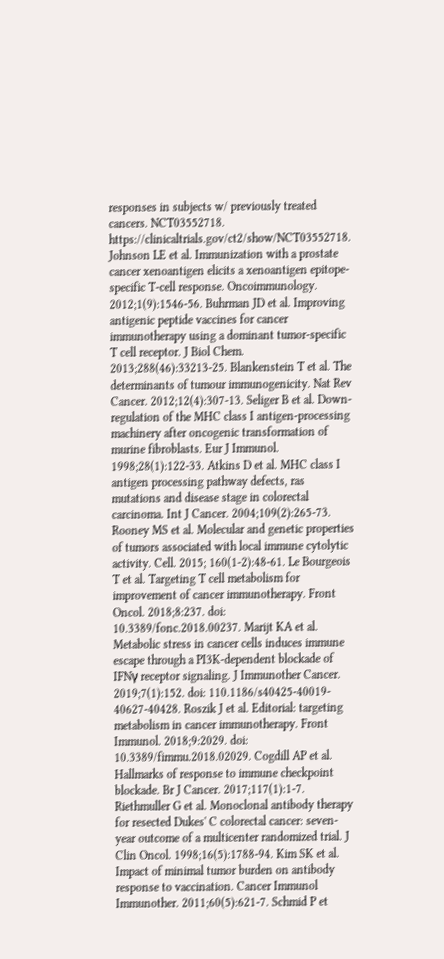responses in subjects w/ previously treated cancers. NCT03552718. https://clinicaltrials.gov/ct2/show/NCT03552718. Johnson LE et al. Immunization with a prostate cancer xenoantigen elicits a xenoantigen epitope-specific T-cell response. Oncoimmunology. 2012;1(9):1546-56. Buhrman JD et al. Improving antigenic peptide vaccines for cancer immunotherapy using a dominant tumor-specific T cell receptor. J Biol Chem. 2013;288(46):33213-25. Blankenstein T et al. The determinants of tumour immunogenicity. Nat Rev Cancer. 2012;12(4):307-13. Seliger B et al. Down-regulation of the MHC class I antigen-processing machinery after oncogenic transformation of murine fibroblasts. Eur J Immunol. 1998;28(1):122-33. Atkins D et al. MHC class I antigen processing pathway defects, ras mutations and disease stage in colorectal carcinoma. Int J Cancer. 2004;109(2):265-73. Rooney MS et al. Molecular and genetic properties of tumors associated with local immune cytolytic activity. Cell. 2015; 160(1-2):48-61. Le Bourgeois T et al. Targeting T cell metabolism for improvement of cancer immunotherapy. Front Oncol. 2018;8:237. doi: 10.3389/fonc.2018.00237. Marijt KA et al. Metabolic stress in cancer cells induces immune escape through a PI3K-dependent blockade of IFNγ receptor signaling. J Immunother Cancer. 2019;7(1):152. doi: 110.1186/s40425-40019- 40627-40428. Roszik J et al. Editorial: targeting metabolism in cancer immunotherapy. Front Immunol. 2018;9:2029. doi: 10.3389/fimmu.2018.02029. Cogdill AP et al. Hallmarks of response to immune checkpoint blockade. Br J Cancer. 2017;117(1):1-7. Riethmuller G et al. Monoclonal antibody therapy for resected Dukes' C colorectal cancer: seven-year outcome of a multicenter randomized trial. J Clin Oncol. 1998;16(5):1788-94. Kim SK et al. Impact of minimal tumor burden on antibody response to vaccination. Cancer Immunol Immunother. 2011;60(5):621-7. Schmid P et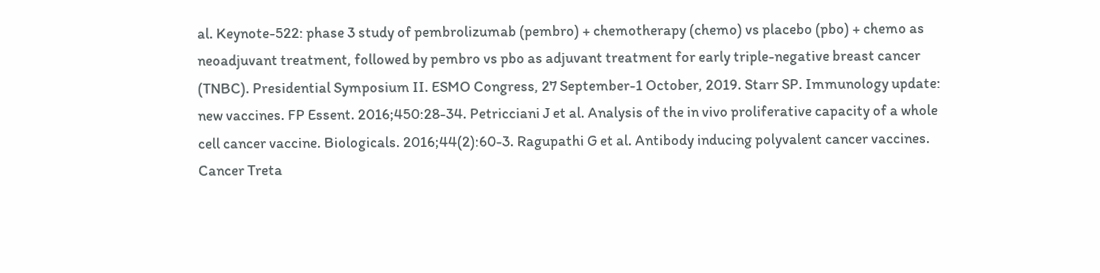al. Keynote-522: phase 3 study of pembrolizumab (pembro) + chemotherapy (chemo) vs placebo (pbo) + chemo as neoadjuvant treatment, followed by pembro vs pbo as adjuvant treatment for early triple-negative breast cancer (TNBC). Presidential Symposium II. ESMO Congress, 27 September-1 October, 2019. Starr SP. Immunology update: new vaccines. FP Essent. 2016;450:28-34. Petricciani J et al. Analysis of the in vivo proliferative capacity of a whole cell cancer vaccine. Biologicals. 2016;44(2):60-3. Ragupathi G et al. Antibody inducing polyvalent cancer vaccines. Cancer Treta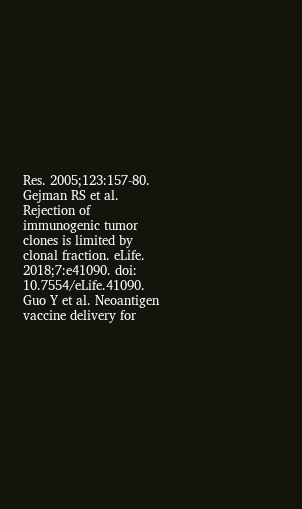Res. 2005;123:157-80. Gejman RS et al. Rejection of immunogenic tumor clones is limited by clonal fraction. eLife. 2018;7:e41090. doi: 10.7554/eLife.41090. Guo Y et al. Neoantigen vaccine delivery for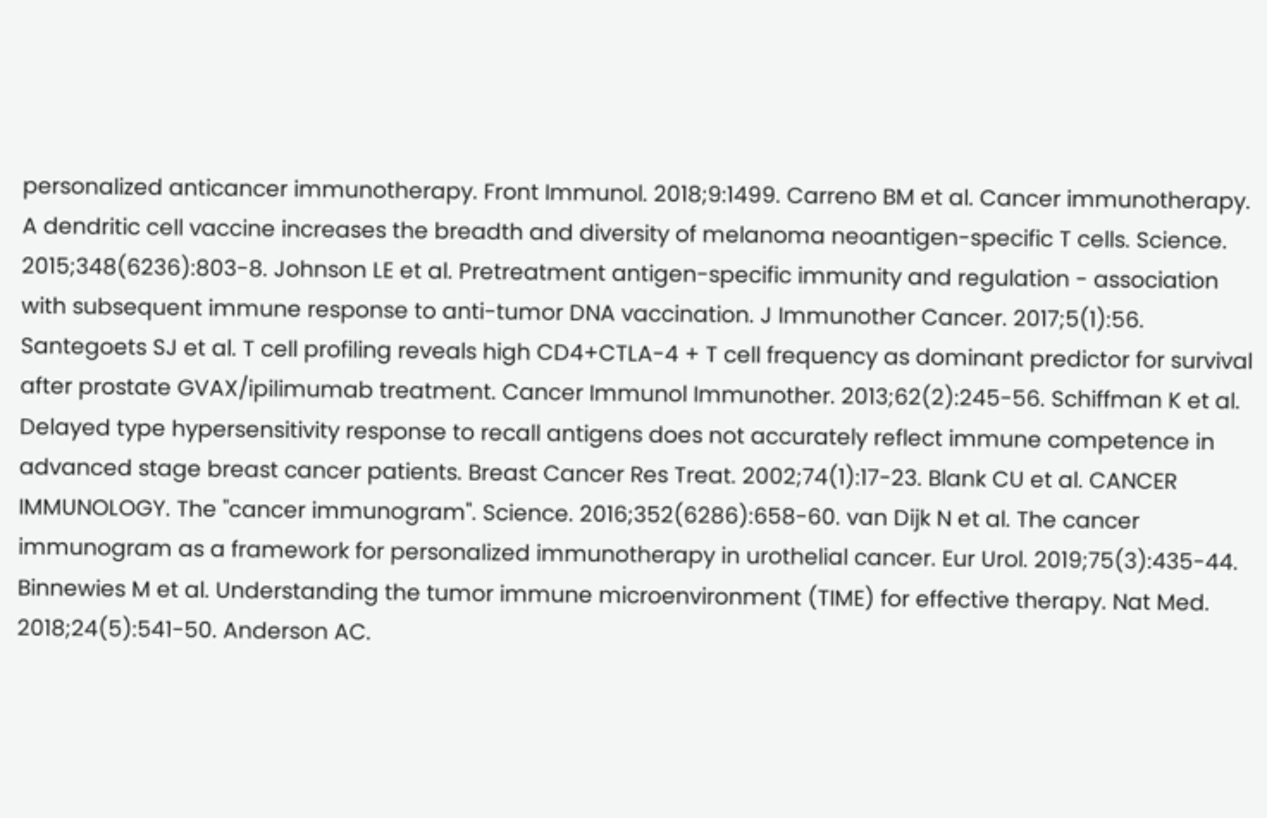personalized anticancer immunotherapy. Front Immunol. 2018;9:1499. Carreno BM et al. Cancer immunotherapy. A dendritic cell vaccine increases the breadth and diversity of melanoma neoantigen-specific T cells. Science. 2015;348(6236):803-8. Johnson LE et al. Pretreatment antigen-specific immunity and regulation - association with subsequent immune response to anti-tumor DNA vaccination. J Immunother Cancer. 2017;5(1):56. Santegoets SJ et al. T cell profiling reveals high CD4+CTLA-4 + T cell frequency as dominant predictor for survival after prostate GVAX/ipilimumab treatment. Cancer Immunol Immunother. 2013;62(2):245-56. Schiffman K et al. Delayed type hypersensitivity response to recall antigens does not accurately reflect immune competence in advanced stage breast cancer patients. Breast Cancer Res Treat. 2002;74(1):17-23. Blank CU et al. CANCER IMMUNOLOGY. The "cancer immunogram". Science. 2016;352(6286):658-60. van Dijk N et al. The cancer immunogram as a framework for personalized immunotherapy in urothelial cancer. Eur Urol. 2019;75(3):435-44. Binnewies M et al. Understanding the tumor immune microenvironment (TIME) for effective therapy. Nat Med. 2018;24(5):541-50. Anderson AC.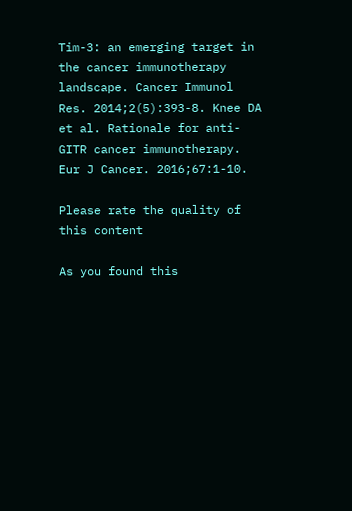Tim-3: an emerging target in the cancer immunotherapy landscape. Cancer Immunol Res. 2014;2(5):393-8. Knee DA et al. Rationale for anti-GITR cancer immunotherapy. Eur J Cancer. 2016;67:1-10.

Please rate the quality of this content

As you found this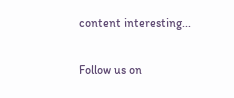content interesting...

Follow us on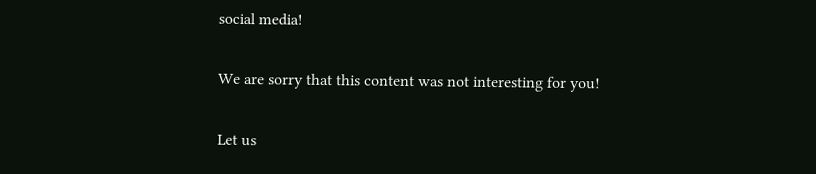social media!

We are sorry that this content was not interesting for you!

Let us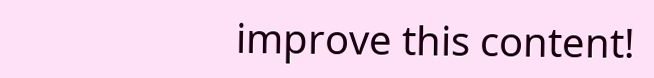improve this content!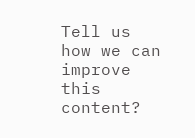Tell us how we can improve this content?